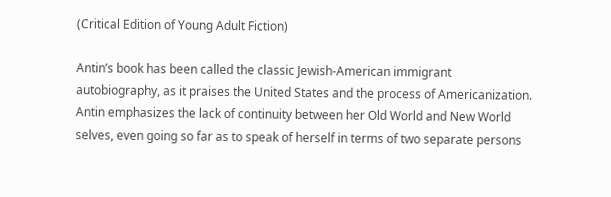(Critical Edition of Young Adult Fiction)

Antin’s book has been called the classic Jewish-American immigrant autobiography, as it praises the United States and the process of Americanization. Antin emphasizes the lack of continuity between her Old World and New World selves, even going so far as to speak of herself in terms of two separate persons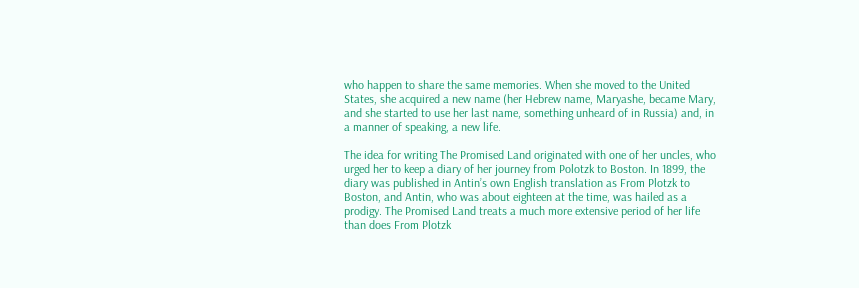who happen to share the same memories. When she moved to the United States, she acquired a new name (her Hebrew name, Maryashe, became Mary, and she started to use her last name, something unheard of in Russia) and, in a manner of speaking, a new life.

The idea for writing The Promised Land originated with one of her uncles, who urged her to keep a diary of her journey from Polotzk to Boston. In 1899, the diary was published in Antin’s own English translation as From Plotzk to Boston, and Antin, who was about eighteen at the time, was hailed as a prodigy. The Promised Land treats a much more extensive period of her life than does From Plotzk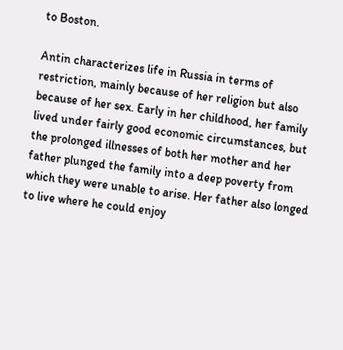to Boston.

Antin characterizes life in Russia in terms of restriction, mainly because of her religion but also because of her sex. Early in her childhood, her family lived under fairly good economic circumstances, but the prolonged illnesses of both her mother and her father plunged the family into a deep poverty from which they were unable to arise. Her father also longed to live where he could enjoy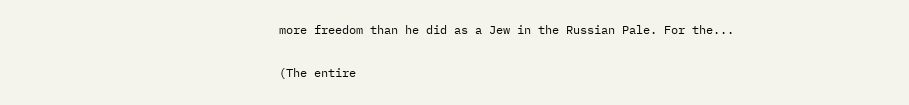more freedom than he did as a Jew in the Russian Pale. For the...

(The entire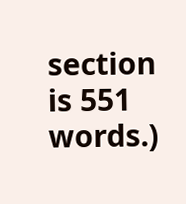section is 551 words.)